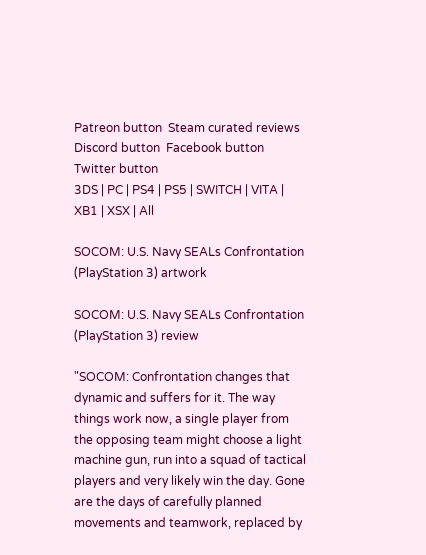Patreon button  Steam curated reviews  Discord button  Facebook button  Twitter button
3DS | PC | PS4 | PS5 | SWITCH | VITA | XB1 | XSX | All

SOCOM: U.S. Navy SEALs Confrontation (PlayStation 3) artwork

SOCOM: U.S. Navy SEALs Confrontation (PlayStation 3) review

"SOCOM: Confrontation changes that dynamic and suffers for it. The way things work now, a single player from the opposing team might choose a light machine gun, run into a squad of tactical players and very likely win the day. Gone are the days of carefully planned movements and teamwork, replaced by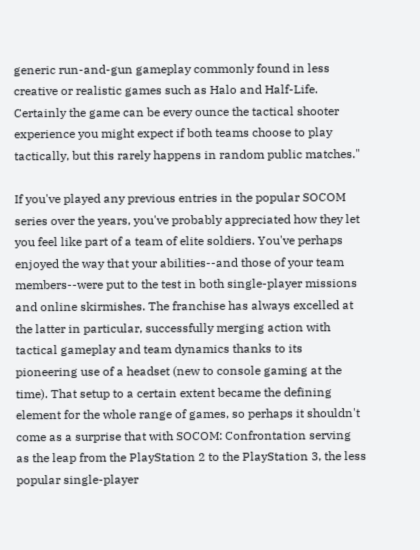generic run-and-gun gameplay commonly found in less creative or realistic games such as Halo and Half-Life. Certainly the game can be every ounce the tactical shooter experience you might expect if both teams choose to play tactically, but this rarely happens in random public matches."

If you've played any previous entries in the popular SOCOM series over the years, you've probably appreciated how they let you feel like part of a team of elite soldiers. You've perhaps enjoyed the way that your abilities--and those of your team members--were put to the test in both single-player missions and online skirmishes. The franchise has always excelled at the latter in particular, successfully merging action with tactical gameplay and team dynamics thanks to its pioneering use of a headset (new to console gaming at the time). That setup to a certain extent became the defining element for the whole range of games, so perhaps it shouldn't come as a surprise that with SOCOM: Confrontation serving as the leap from the PlayStation 2 to the PlayStation 3, the less popular single-player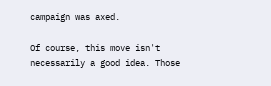campaign was axed.

Of course, this move isn't necessarily a good idea. Those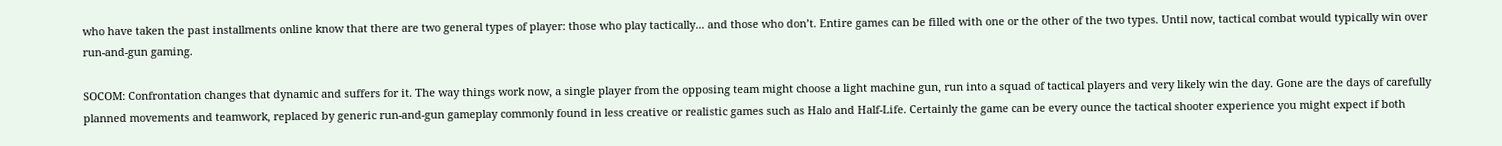who have taken the past installments online know that there are two general types of player: those who play tactically... and those who don’t. Entire games can be filled with one or the other of the two types. Until now, tactical combat would typically win over run-and-gun gaming.

SOCOM: Confrontation changes that dynamic and suffers for it. The way things work now, a single player from the opposing team might choose a light machine gun, run into a squad of tactical players and very likely win the day. Gone are the days of carefully planned movements and teamwork, replaced by generic run-and-gun gameplay commonly found in less creative or realistic games such as Halo and Half-Life. Certainly the game can be every ounce the tactical shooter experience you might expect if both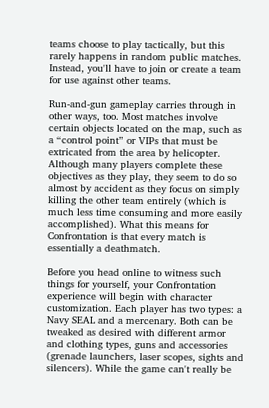teams choose to play tactically, but this rarely happens in random public matches. Instead, you'll have to join or create a team for use against other teams.

Run-and-gun gameplay carries through in other ways, too. Most matches involve certain objects located on the map, such as a “control point” or VIPs that must be extricated from the area by helicopter. Although many players complete these objectives as they play, they seem to do so almost by accident as they focus on simply killing the other team entirely (which is much less time consuming and more easily accomplished). What this means for Confrontation is that every match is essentially a deathmatch.

Before you head online to witness such things for yourself, your Confrontation experience will begin with character customization. Each player has two types: a Navy SEAL and a mercenary. Both can be tweaked as desired with different armor and clothing types, guns and accessories (grenade launchers, laser scopes, sights and silencers). While the game can't really be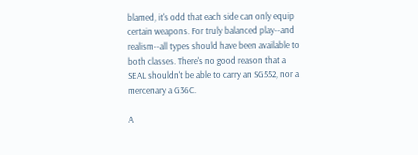blamed, it's odd that each side can only equip certain weapons. For truly balanced play--and realism--all types should have been available to both classes. There's no good reason that a SEAL shouldn't be able to carry an SG552, nor a mercenary a G36C.

A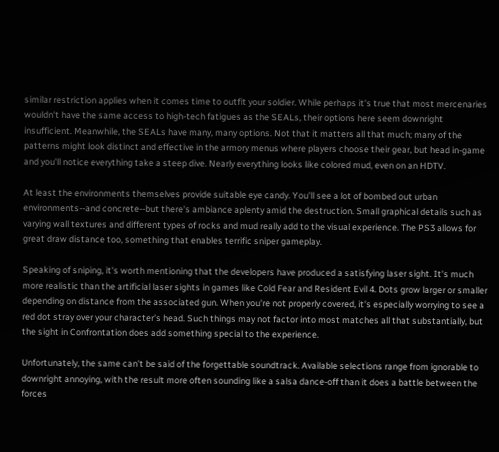similar restriction applies when it comes time to outfit your soldier. While perhaps it's true that most mercenaries wouldn't have the same access to high-tech fatigues as the SEALs, their options here seem downright insufficient. Meanwhile, the SEALs have many, many options. Not that it matters all that much; many of the patterns might look distinct and effective in the armory menus where players choose their gear, but head in-game and you'll notice everything take a steep dive. Nearly everything looks like colored mud, even on an HDTV.

At least the environments themselves provide suitable eye candy. You'll see a lot of bombed out urban environments--and concrete--but there's ambiance aplenty amid the destruction. Small graphical details such as varying wall textures and different types of rocks and mud really add to the visual experience. The PS3 allows for great draw distance too, something that enables terrific sniper gameplay.

Speaking of sniping, it's worth mentioning that the developers have produced a satisfying laser sight. It's much more realistic than the artificial laser sights in games like Cold Fear and Resident Evil 4. Dots grow larger or smaller depending on distance from the associated gun. When you're not properly covered, it's especially worrying to see a red dot stray over your character's head. Such things may not factor into most matches all that substantially, but the sight in Confrontation does add something special to the experience.

Unfortunately, the same can't be said of the forgettable soundtrack. Available selections range from ignorable to downright annoying, with the result more often sounding like a salsa dance-off than it does a battle between the forces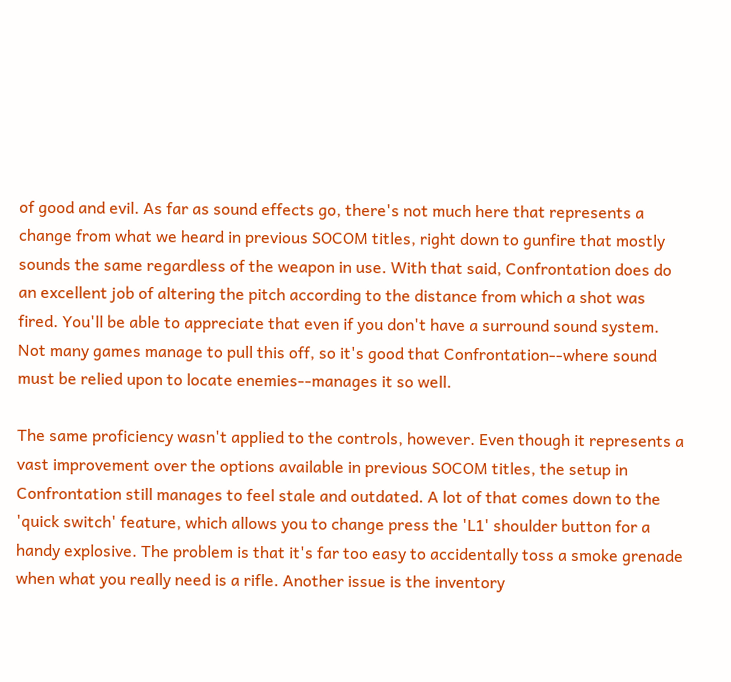of good and evil. As far as sound effects go, there's not much here that represents a change from what we heard in previous SOCOM titles, right down to gunfire that mostly sounds the same regardless of the weapon in use. With that said, Confrontation does do an excellent job of altering the pitch according to the distance from which a shot was fired. You'll be able to appreciate that even if you don't have a surround sound system. Not many games manage to pull this off, so it's good that Confrontation--where sound must be relied upon to locate enemies--manages it so well.

The same proficiency wasn't applied to the controls, however. Even though it represents a vast improvement over the options available in previous SOCOM titles, the setup in Confrontation still manages to feel stale and outdated. A lot of that comes down to the 'quick switch' feature, which allows you to change press the 'L1' shoulder button for a handy explosive. The problem is that it's far too easy to accidentally toss a smoke grenade when what you really need is a rifle. Another issue is the inventory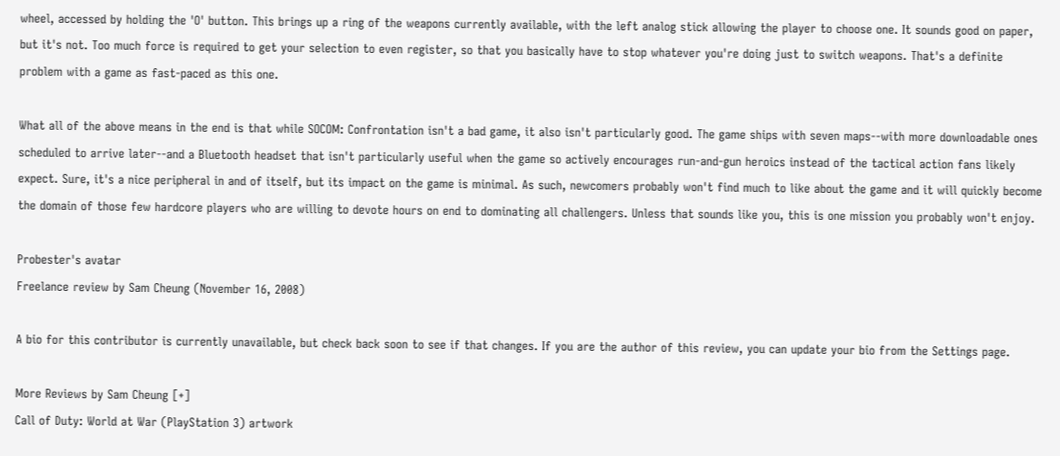wheel, accessed by holding the 'O' button. This brings up a ring of the weapons currently available, with the left analog stick allowing the player to choose one. It sounds good on paper, but it's not. Too much force is required to get your selection to even register, so that you basically have to stop whatever you're doing just to switch weapons. That's a definite problem with a game as fast-paced as this one.

What all of the above means in the end is that while SOCOM: Confrontation isn't a bad game, it also isn't particularly good. The game ships with seven maps--with more downloadable ones scheduled to arrive later--and a Bluetooth headset that isn't particularly useful when the game so actively encourages run-and-gun heroics instead of the tactical action fans likely expect. Sure, it's a nice peripheral in and of itself, but its impact on the game is minimal. As such, newcomers probably won't find much to like about the game and it will quickly become the domain of those few hardcore players who are willing to devote hours on end to dominating all challengers. Unless that sounds like you, this is one mission you probably won't enjoy.

Probester's avatar
Freelance review by Sam Cheung (November 16, 2008)

A bio for this contributor is currently unavailable, but check back soon to see if that changes. If you are the author of this review, you can update your bio from the Settings page.

More Reviews by Sam Cheung [+]
Call of Duty: World at War (PlayStation 3) artwork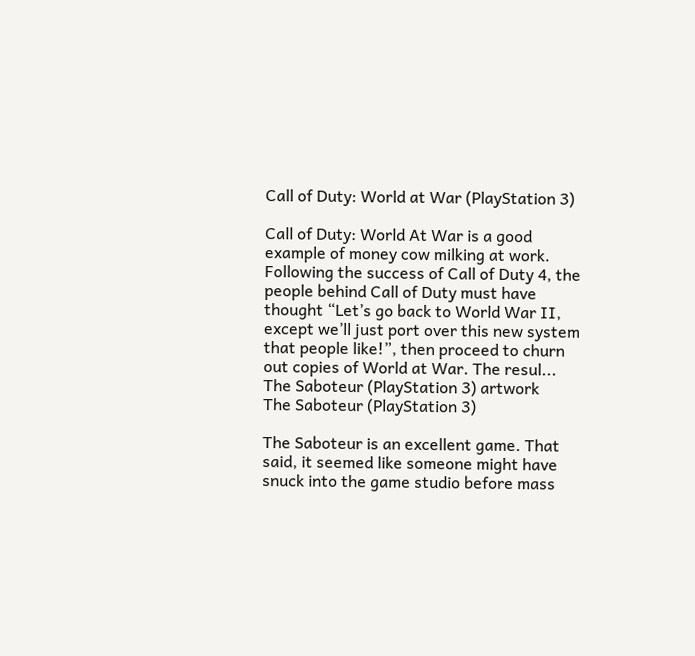Call of Duty: World at War (PlayStation 3)

Call of Duty: World At War is a good example of money cow milking at work. Following the success of Call of Duty 4, the people behind Call of Duty must have thought “Let’s go back to World War II, except we’ll just port over this new system that people like!”, then proceed to churn out copies of World at War. The resul...
The Saboteur (PlayStation 3) artwork
The Saboteur (PlayStation 3)

The Saboteur is an excellent game. That said, it seemed like someone might have snuck into the game studio before mass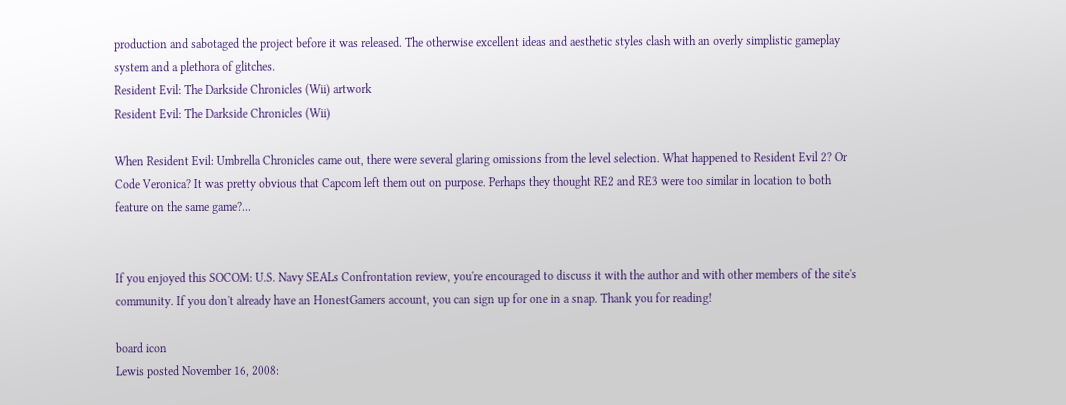production and sabotaged the project before it was released. The otherwise excellent ideas and aesthetic styles clash with an overly simplistic gameplay system and a plethora of glitches.
Resident Evil: The Darkside Chronicles (Wii) artwork
Resident Evil: The Darkside Chronicles (Wii)

When Resident Evil: Umbrella Chronicles came out, there were several glaring omissions from the level selection. What happened to Resident Evil 2? Or Code Veronica? It was pretty obvious that Capcom left them out on purpose. Perhaps they thought RE2 and RE3 were too similar in location to both feature on the same game?...


If you enjoyed this SOCOM: U.S. Navy SEALs Confrontation review, you're encouraged to discuss it with the author and with other members of the site's community. If you don't already have an HonestGamers account, you can sign up for one in a snap. Thank you for reading!

board icon
Lewis posted November 16, 2008: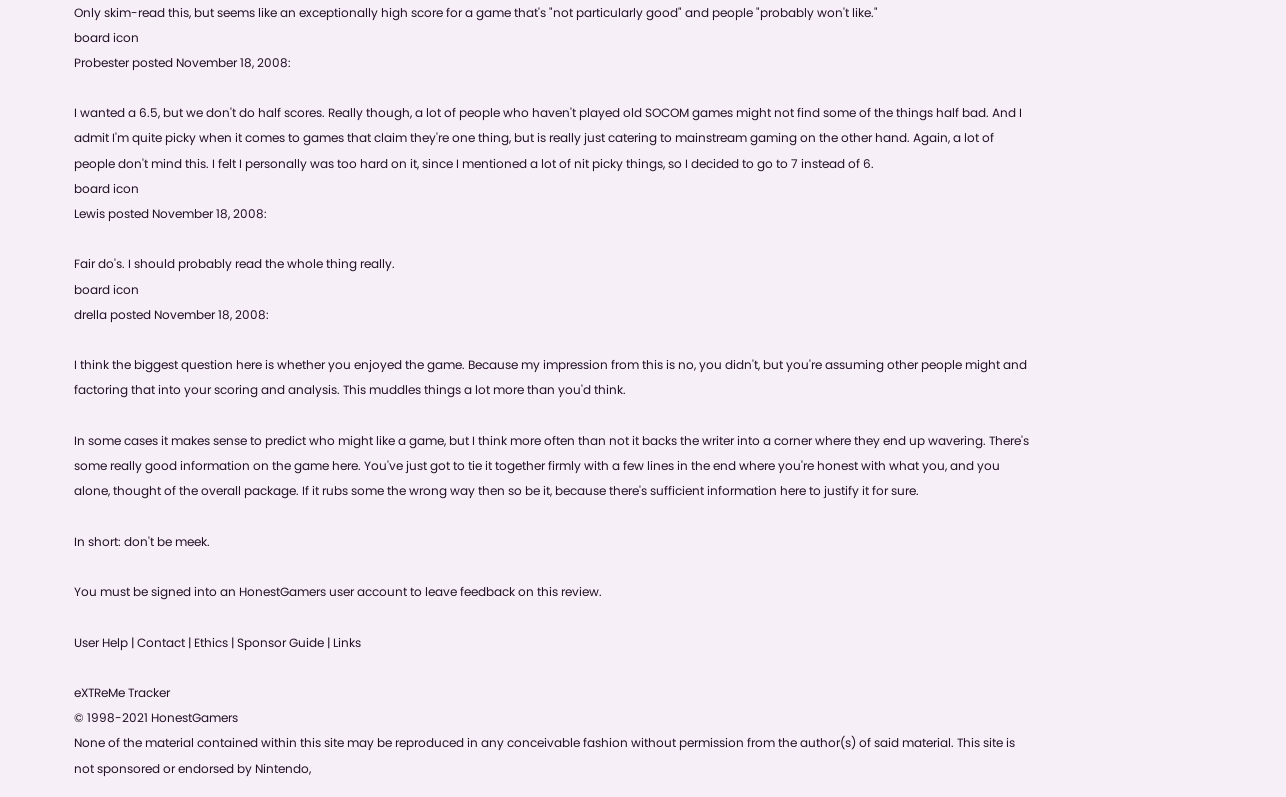Only skim-read this, but seems like an exceptionally high score for a game that's "not particularly good" and people "probably won't like."
board icon
Probester posted November 18, 2008:

I wanted a 6.5, but we don't do half scores. Really though, a lot of people who haven't played old SOCOM games might not find some of the things half bad. And I admit I'm quite picky when it comes to games that claim they're one thing, but is really just catering to mainstream gaming on the other hand. Again, a lot of people don't mind this. I felt I personally was too hard on it, since I mentioned a lot of nit picky things, so I decided to go to 7 instead of 6.
board icon
Lewis posted November 18, 2008:

Fair do's. I should probably read the whole thing really.
board icon
drella posted November 18, 2008:

I think the biggest question here is whether you enjoyed the game. Because my impression from this is no, you didn't, but you're assuming other people might and factoring that into your scoring and analysis. This muddles things a lot more than you'd think.

In some cases it makes sense to predict who might like a game, but I think more often than not it backs the writer into a corner where they end up wavering. There's some really good information on the game here. You've just got to tie it together firmly with a few lines in the end where you're honest with what you, and you alone, thought of the overall package. If it rubs some the wrong way then so be it, because there's sufficient information here to justify it for sure.

In short: don't be meek.

You must be signed into an HonestGamers user account to leave feedback on this review.

User Help | Contact | Ethics | Sponsor Guide | Links

eXTReMe Tracker
© 1998-2021 HonestGamers
None of the material contained within this site may be reproduced in any conceivable fashion without permission from the author(s) of said material. This site is not sponsored or endorsed by Nintendo,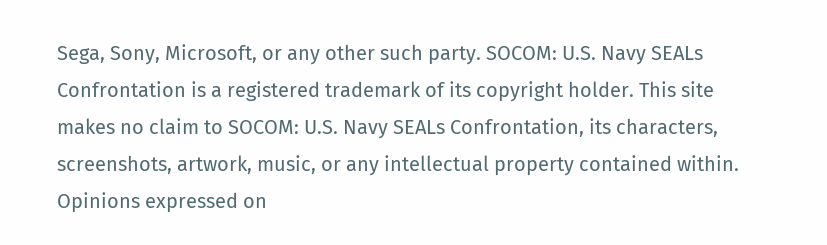Sega, Sony, Microsoft, or any other such party. SOCOM: U.S. Navy SEALs Confrontation is a registered trademark of its copyright holder. This site makes no claim to SOCOM: U.S. Navy SEALs Confrontation, its characters, screenshots, artwork, music, or any intellectual property contained within. Opinions expressed on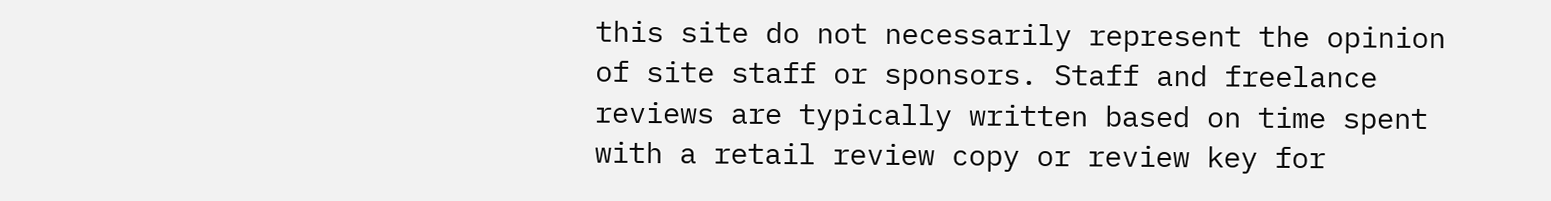this site do not necessarily represent the opinion of site staff or sponsors. Staff and freelance reviews are typically written based on time spent with a retail review copy or review key for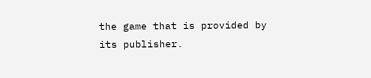the game that is provided by its publisher.